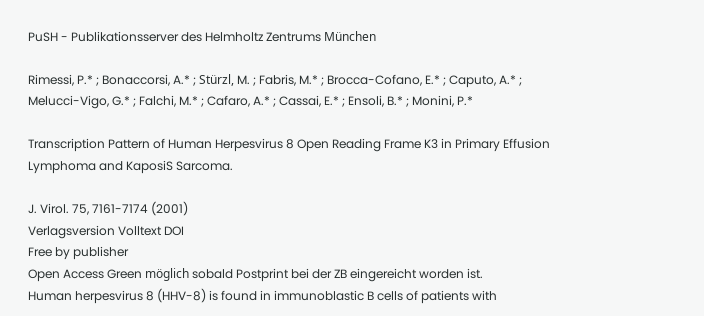PuSH - Publikationsserver des Helmholtz Zentrums München

Rimessi, P.* ; Bonaccorsi, A.* ; Stürzl, M. ; Fabris, M.* ; Brocca-Cofano, E.* ; Caputo, A.* ; Melucci-Vigo, G.* ; Falchi, M.* ; Cafaro, A.* ; Cassai, E.* ; Ensoli, B.* ; Monini, P.*

Transcription Pattern of Human Herpesvirus 8 Open Reading Frame K3 in Primary Effusion Lymphoma and KaposiS Sarcoma.

J. Virol. 75, 7161-7174 (2001)
Verlagsversion Volltext DOI
Free by publisher
Open Access Green möglich sobald Postprint bei der ZB eingereicht worden ist.
Human herpesvirus 8 (HHV-8) is found in immunoblastic B cells of patients with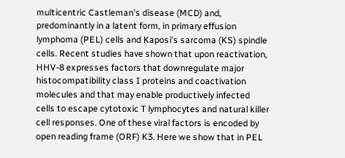multicentric Castleman's disease (MCD) and, predominantly in a latent form, in primary effusion lymphoma (PEL) cells and Kaposi's sarcoma (KS) spindle cells. Recent studies have shown that upon reactivation, HHV-8 expresses factors that downregulate major histocompatibility class I proteins and coactivation molecules and that may enable productively infected cells to escape cytotoxic T lymphocytes and natural killer cell responses. One of these viral factors is encoded by open reading frame (ORF) K3. Here we show that in PEL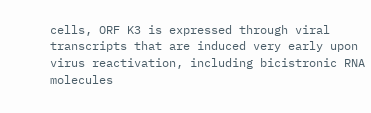cells, ORF K3 is expressed through viral transcripts that are induced very early upon virus reactivation, including bicistronic RNA molecules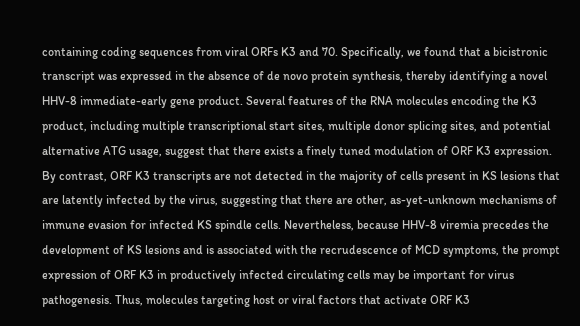containing coding sequences from viral ORFs K3 and 70. Specifically, we found that a bicistronic transcript was expressed in the absence of de novo protein synthesis, thereby identifying a novel HHV-8 immediate-early gene product. Several features of the RNA molecules encoding the K3 product, including multiple transcriptional start sites, multiple donor splicing sites, and potential alternative ATG usage, suggest that there exists a finely tuned modulation of ORF K3 expression. By contrast, ORF K3 transcripts are not detected in the majority of cells present in KS lesions that are latently infected by the virus, suggesting that there are other, as-yet-unknown mechanisms of immune evasion for infected KS spindle cells. Nevertheless, because HHV-8 viremia precedes the development of KS lesions and is associated with the recrudescence of MCD symptoms, the prompt expression of ORF K3 in productively infected circulating cells may be important for virus pathogenesis. Thus, molecules targeting host or viral factors that activate ORF K3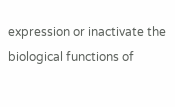expression or inactivate the biological functions of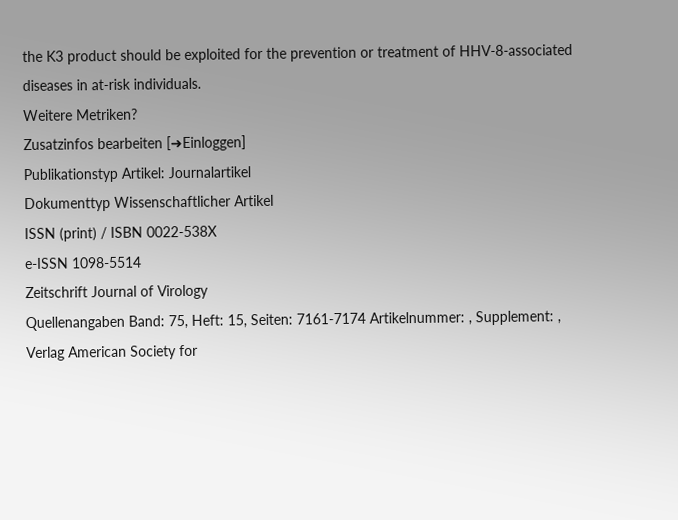the K3 product should be exploited for the prevention or treatment of HHV-8-associated diseases in at-risk individuals.
Weitere Metriken?
Zusatzinfos bearbeiten [➜Einloggen]
Publikationstyp Artikel: Journalartikel
Dokumenttyp Wissenschaftlicher Artikel
ISSN (print) / ISBN 0022-538X
e-ISSN 1098-5514
Zeitschrift Journal of Virology
Quellenangaben Band: 75, Heft: 15, Seiten: 7161-7174 Artikelnummer: , Supplement: ,
Verlag American Society for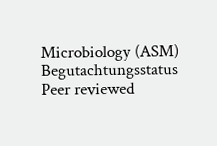Microbiology (ASM)
Begutachtungsstatus Peer reviewed